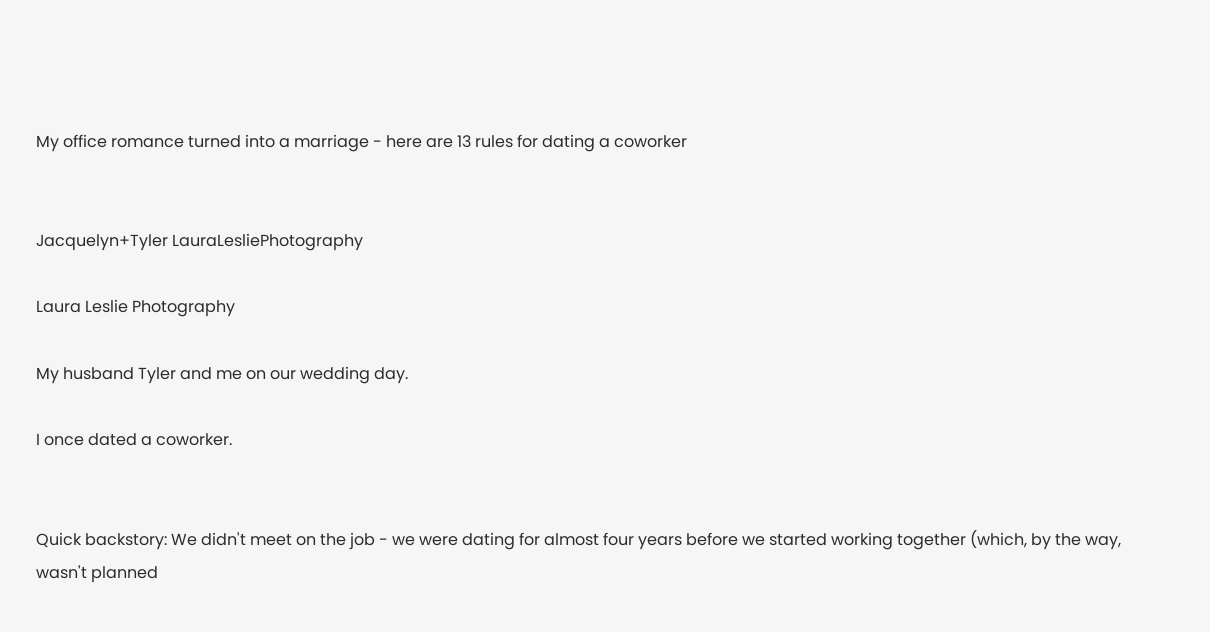My office romance turned into a marriage - here are 13 rules for dating a coworker


Jacquelyn+Tyler LauraLesliePhotography

Laura Leslie Photography

My husband Tyler and me on our wedding day.

I once dated a coworker.


Quick backstory: We didn't meet on the job - we were dating for almost four years before we started working together (which, by the way, wasn't planned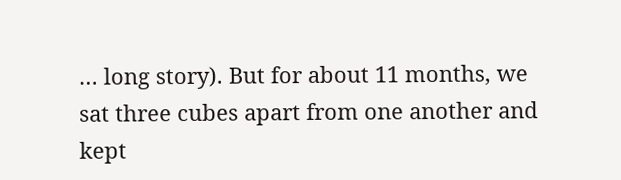… long story). But for about 11 months, we sat three cubes apart from one another and kept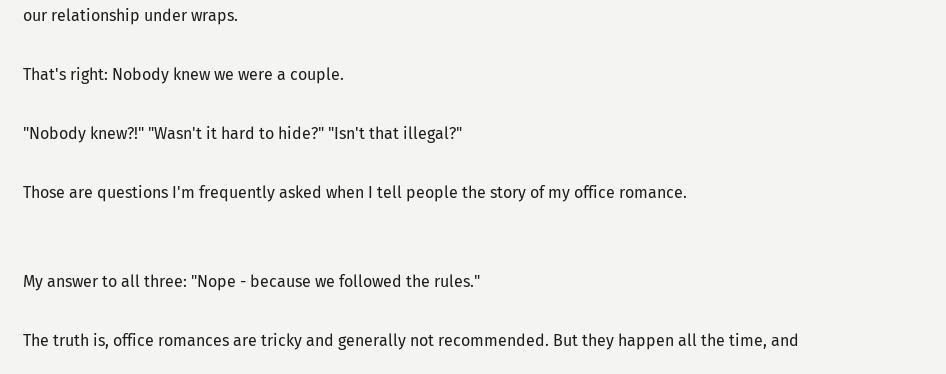our relationship under wraps.

That's right: Nobody knew we were a couple.

"Nobody knew?!" "Wasn't it hard to hide?" "Isn't that illegal?"

Those are questions I'm frequently asked when I tell people the story of my office romance.


My answer to all three: "Nope - because we followed the rules."

The truth is, office romances are tricky and generally not recommended. But they happen all the time, and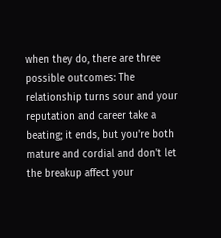when they do, there are three possible outcomes: The relationship turns sour and your reputation and career take a beating; it ends, but you're both mature and cordial and don't let the breakup affect your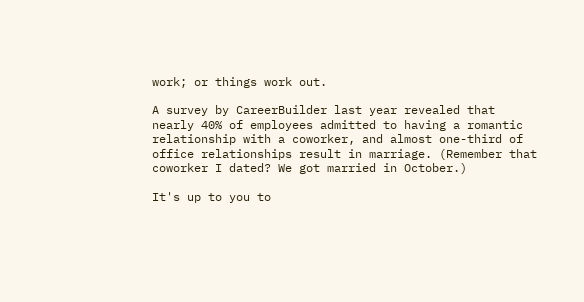work; or things work out.

A survey by CareerBuilder last year revealed that nearly 40% of employees admitted to having a romantic relationship with a coworker, and almost one-third of office relationships result in marriage. (Remember that coworker I dated? We got married in October.)

It's up to you to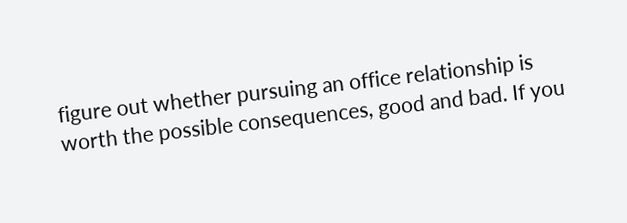figure out whether pursuing an office relationship is worth the possible consequences, good and bad. If you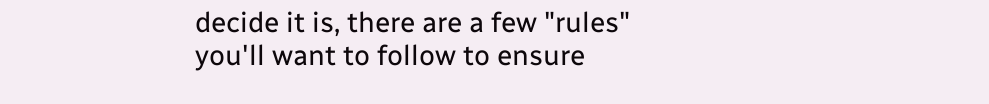decide it is, there are a few "rules" you'll want to follow to ensure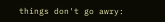things don't go awry: